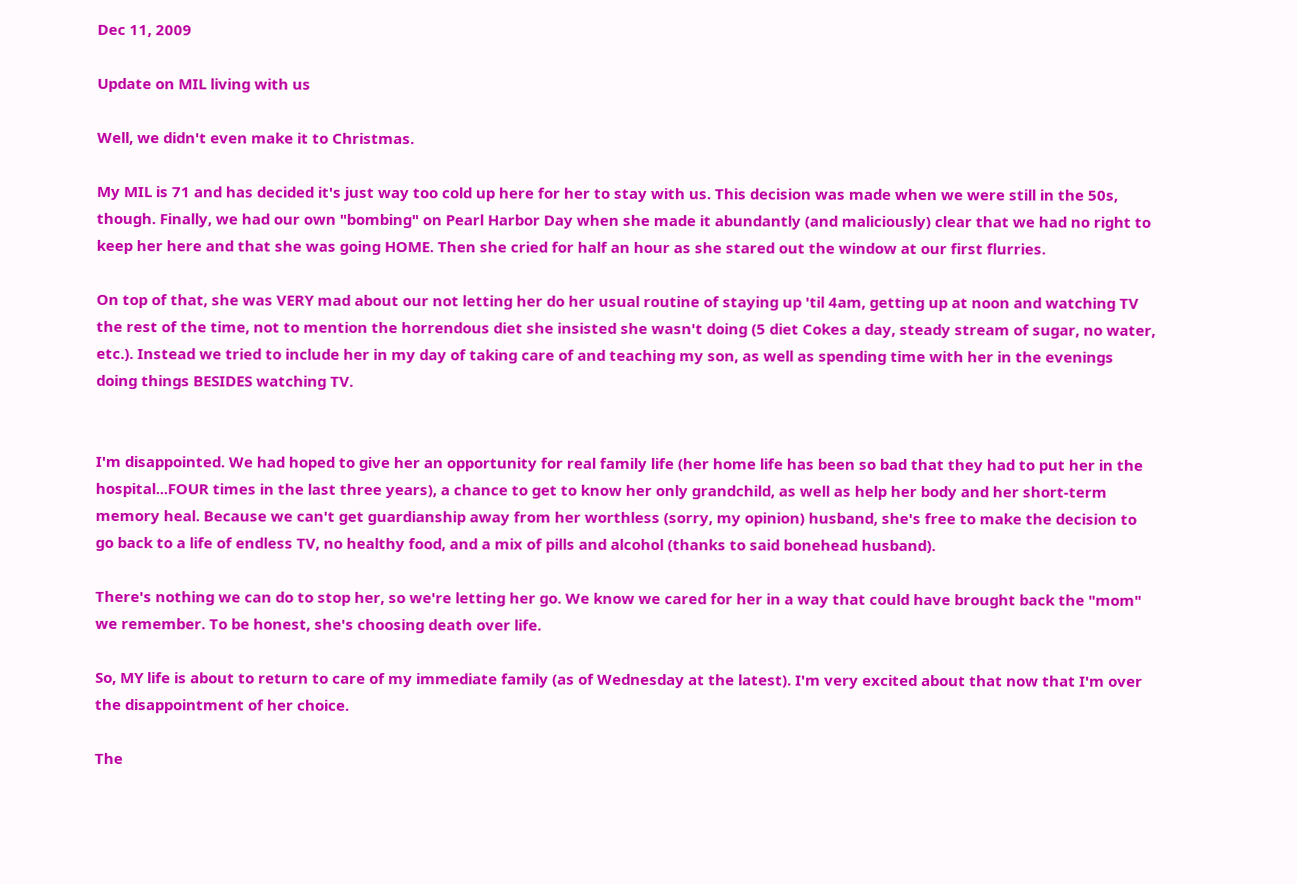Dec 11, 2009

Update on MIL living with us

Well, we didn't even make it to Christmas.

My MIL is 71 and has decided it's just way too cold up here for her to stay with us. This decision was made when we were still in the 50s, though. Finally, we had our own "bombing" on Pearl Harbor Day when she made it abundantly (and maliciously) clear that we had no right to keep her here and that she was going HOME. Then she cried for half an hour as she stared out the window at our first flurries.

On top of that, she was VERY mad about our not letting her do her usual routine of staying up 'til 4am, getting up at noon and watching TV the rest of the time, not to mention the horrendous diet she insisted she wasn't doing (5 diet Cokes a day, steady stream of sugar, no water, etc.). Instead we tried to include her in my day of taking care of and teaching my son, as well as spending time with her in the evenings doing things BESIDES watching TV.


I'm disappointed. We had hoped to give her an opportunity for real family life (her home life has been so bad that they had to put her in the hospital...FOUR times in the last three years), a chance to get to know her only grandchild, as well as help her body and her short-term memory heal. Because we can't get guardianship away from her worthless (sorry, my opinion) husband, she's free to make the decision to go back to a life of endless TV, no healthy food, and a mix of pills and alcohol (thanks to said bonehead husband).

There's nothing we can do to stop her, so we're letting her go. We know we cared for her in a way that could have brought back the "mom" we remember. To be honest, she's choosing death over life.

So, MY life is about to return to care of my immediate family (as of Wednesday at the latest). I'm very excited about that now that I'm over the disappointment of her choice.

The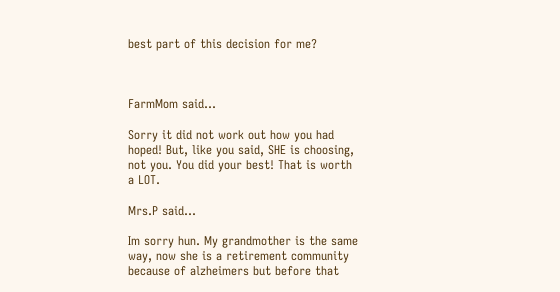best part of this decision for me?



FarmMom said...

Sorry it did not work out how you had hoped! But, like you said, SHE is choosing, not you. You did your best! That is worth a LOT.

Mrs.P said...

Im sorry hun. My grandmother is the same way, now she is a retirement community because of alzheimers but before that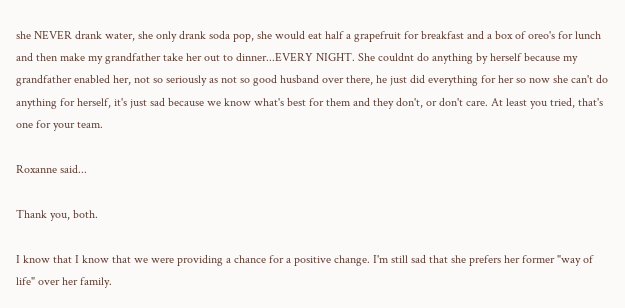she NEVER drank water, she only drank soda pop, she would eat half a grapefruit for breakfast and a box of oreo's for lunch and then make my grandfather take her out to dinner...EVERY NIGHT. She couldnt do anything by herself because my grandfather enabled her, not so seriously as not so good husband over there, he just did everything for her so now she can't do anything for herself, it's just sad because we know what's best for them and they don't, or don't care. At least you tried, that's one for your team.

Roxanne said...

Thank you, both.

I know that I know that we were providing a chance for a positive change. I'm still sad that she prefers her former "way of life" over her family.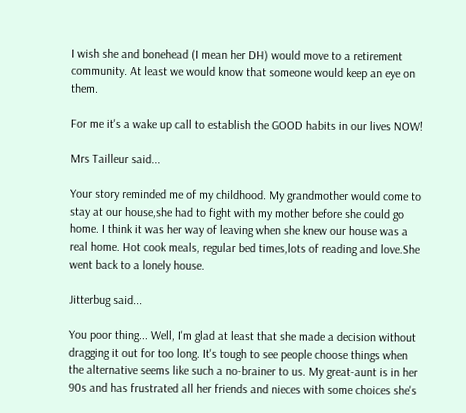I wish she and bonehead (I mean her DH) would move to a retirement community. At least we would know that someone would keep an eye on them.

For me it's a wake up call to establish the GOOD habits in our lives NOW!

Mrs Tailleur said...

Your story reminded me of my childhood. My grandmother would come to stay at our house,she had to fight with my mother before she could go home. I think it was her way of leaving when she knew our house was a real home. Hot cook meals, regular bed times,lots of reading and love.She went back to a lonely house.

Jitterbug said...

You poor thing... Well, I'm glad at least that she made a decision without dragging it out for too long. It's tough to see people choose things when the alternative seems like such a no-brainer to us. My great-aunt is in her 90s and has frustrated all her friends and nieces with some choices she's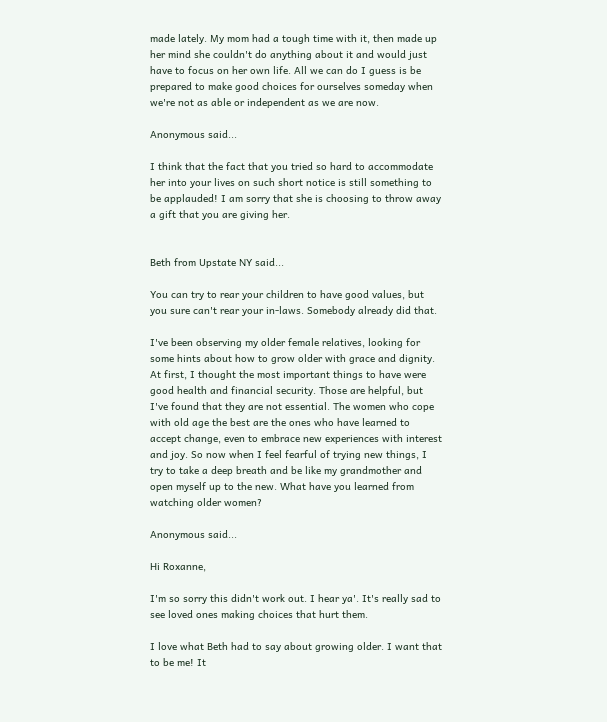made lately. My mom had a tough time with it, then made up her mind she couldn't do anything about it and would just have to focus on her own life. All we can do I guess is be prepared to make good choices for ourselves someday when we're not as able or independent as we are now.

Anonymous said...

I think that the fact that you tried so hard to accommodate her into your lives on such short notice is still something to be applauded! I am sorry that she is choosing to throw away a gift that you are giving her.


Beth from Upstate NY said...

You can try to rear your children to have good values, but you sure can't rear your in-laws. Somebody already did that.

I've been observing my older female relatives, looking for some hints about how to grow older with grace and dignity. At first, I thought the most important things to have were good health and financial security. Those are helpful, but I've found that they are not essential. The women who cope with old age the best are the ones who have learned to accept change, even to embrace new experiences with interest and joy. So now when I feel fearful of trying new things, I try to take a deep breath and be like my grandmother and open myself up to the new. What have you learned from watching older women?

Anonymous said...

Hi Roxanne,

I'm so sorry this didn't work out. I hear ya'. It's really sad to see loved ones making choices that hurt them.

I love what Beth had to say about growing older. I want that to be me! It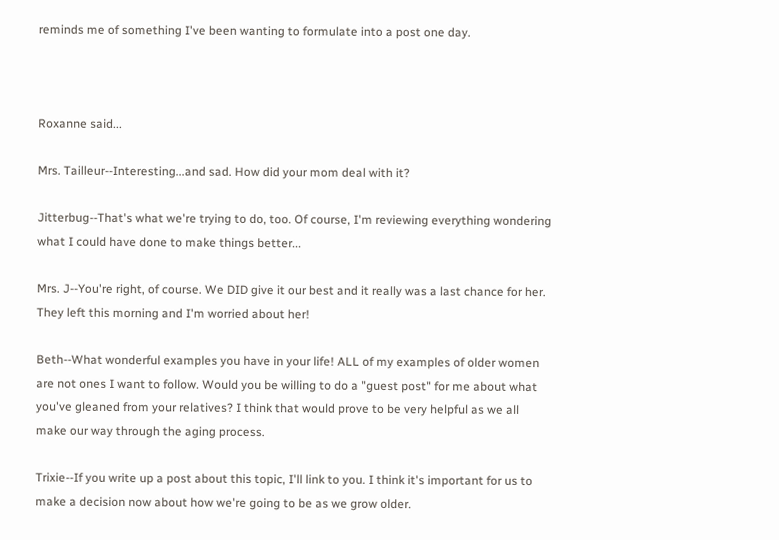reminds me of something I've been wanting to formulate into a post one day.



Roxanne said...

Mrs. Tailleur--Interesting...and sad. How did your mom deal with it?

Jitterbug--That's what we're trying to do, too. Of course, I'm reviewing everything wondering what I could have done to make things better...

Mrs. J--You're right, of course. We DID give it our best and it really was a last chance for her. They left this morning and I'm worried about her!

Beth--What wonderful examples you have in your life! ALL of my examples of older women are not ones I want to follow. Would you be willing to do a "guest post" for me about what you've gleaned from your relatives? I think that would prove to be very helpful as we all make our way through the aging process.

Trixie--If you write up a post about this topic, I'll link to you. I think it's important for us to make a decision now about how we're going to be as we grow older.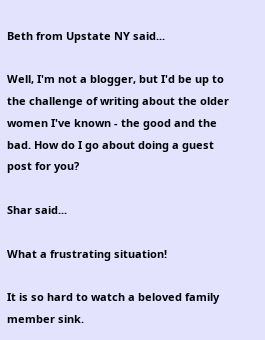Beth from Upstate NY said...

Well, I'm not a blogger, but I'd be up to the challenge of writing about the older women I've known - the good and the bad. How do I go about doing a guest post for you?

Shar said...

What a frustrating situation!

It is so hard to watch a beloved family member sink.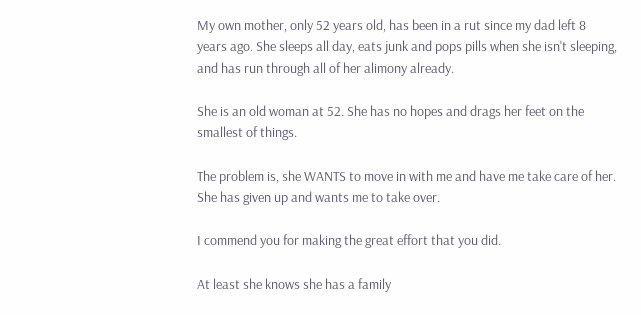My own mother, only 52 years old, has been in a rut since my dad left 8 years ago. She sleeps all day, eats junk and pops pills when she isn't sleeping, and has run through all of her alimony already.

She is an old woman at 52. She has no hopes and drags her feet on the smallest of things.

The problem is, she WANTS to move in with me and have me take care of her. She has given up and wants me to take over.

I commend you for making the great effort that you did.

At least she knows she has a family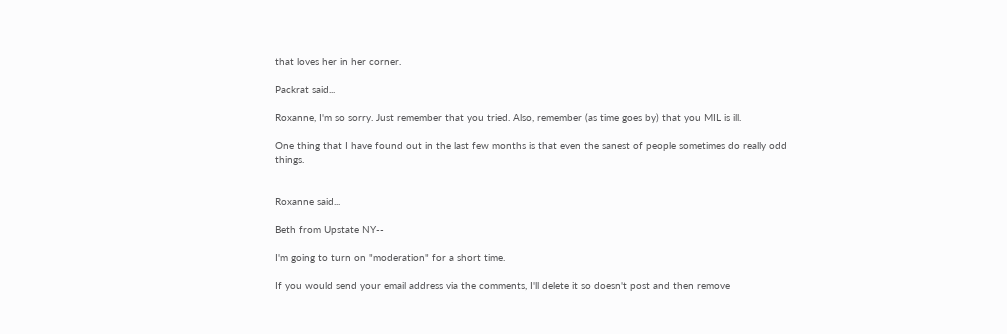that loves her in her corner.

Packrat said...

Roxanne, I'm so sorry. Just remember that you tried. Also, remember (as time goes by) that you MIL is ill.

One thing that I have found out in the last few months is that even the sanest of people sometimes do really odd things.


Roxanne said...

Beth from Upstate NY--

I'm going to turn on "moderation" for a short time.

If you would send your email address via the comments, I'll delete it so doesn't post and then remove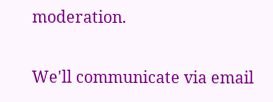moderation.

We'll communicate via email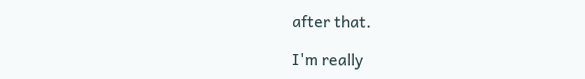after that.

I'm really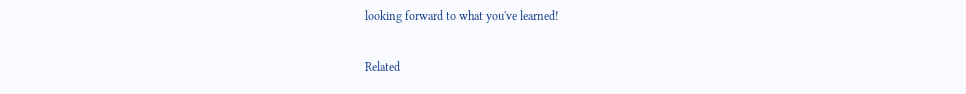looking forward to what you've learned!

Related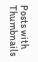Posts with Thumbnails